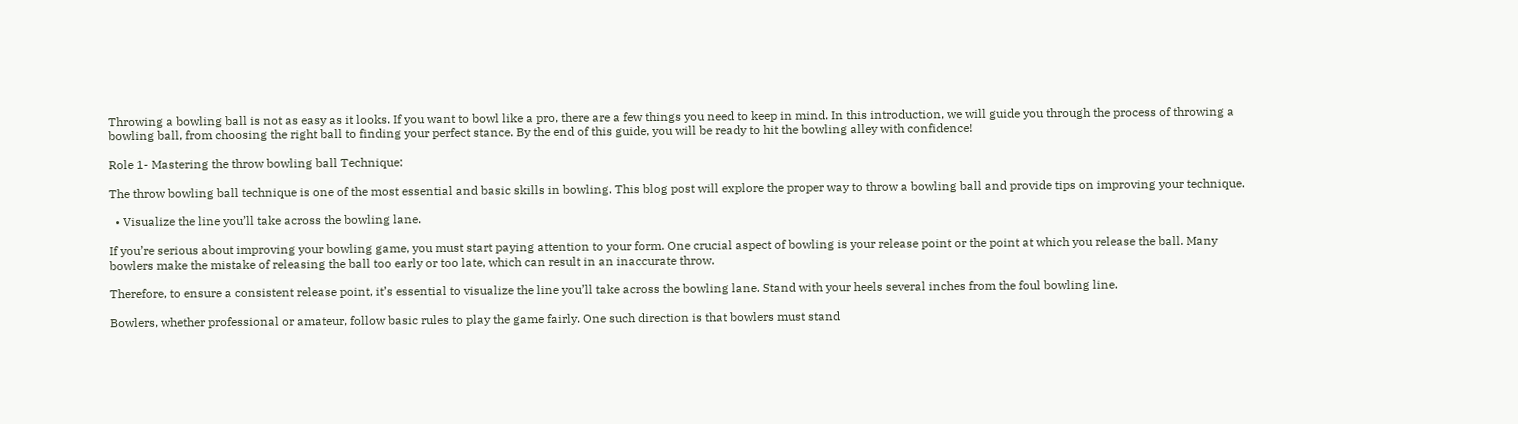Throwing a bowling ball is not as easy as it looks. If you want to bowl like a pro, there are a few things you need to keep in mind. In this introduction, we will guide you through the process of throwing a bowling ball, from choosing the right ball to finding your perfect stance. By the end of this guide, you will be ready to hit the bowling alley with confidence!

Role 1- Mastering the throw bowling ball Technique:

The throw bowling ball technique is one of the most essential and basic skills in bowling. This blog post will explore the proper way to throw a bowling ball and provide tips on improving your technique.

  • Visualize the line you’ll take across the bowling lane.

If you’re serious about improving your bowling game, you must start paying attention to your form. One crucial aspect of bowling is your release point or the point at which you release the ball. Many bowlers make the mistake of releasing the ball too early or too late, which can result in an inaccurate throw.

Therefore, to ensure a consistent release point, it’s essential to visualize the line you’ll take across the bowling lane. Stand with your heels several inches from the foul bowling line.

Bowlers, whether professional or amateur, follow basic rules to play the game fairly. One such direction is that bowlers must stand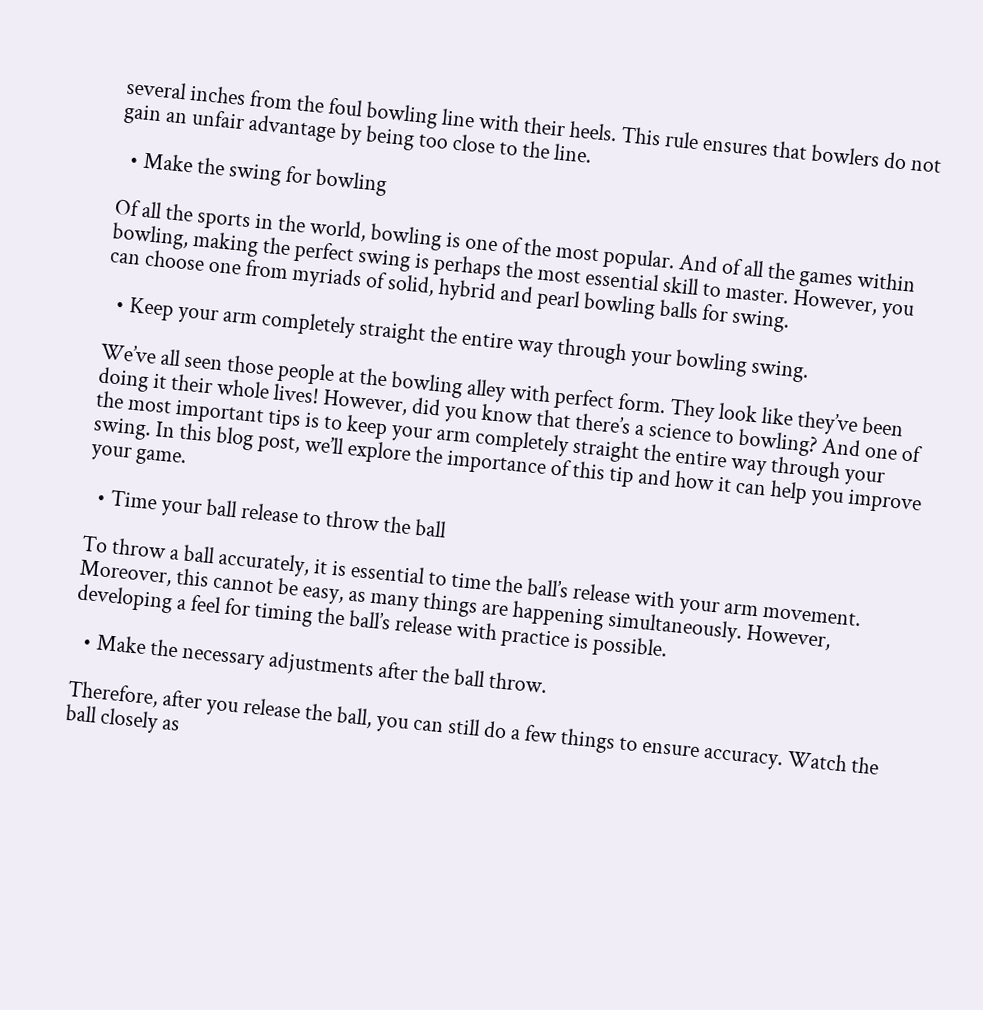several inches from the foul bowling line with their heels. This rule ensures that bowlers do not gain an unfair advantage by being too close to the line.

  • Make the swing for bowling

Of all the sports in the world, bowling is one of the most popular. And of all the games within bowling, making the perfect swing is perhaps the most essential skill to master. However, you can choose one from myriads of solid, hybrid and pearl bowling balls for swing.

  • Keep your arm completely straight the entire way through your bowling swing.

We’ve all seen those people at the bowling alley with perfect form. They look like they’ve been doing it their whole lives! However, did you know that there’s a science to bowling? And one of the most important tips is to keep your arm completely straight the entire way through your swing. In this blog post, we’ll explore the importance of this tip and how it can help you improve your game.

  • Time your ball release to throw the ball

To throw a ball accurately, it is essential to time the ball’s release with your arm movement. Moreover, this cannot be easy, as many things are happening simultaneously. However, developing a feel for timing the ball’s release with practice is possible.

  • Make the necessary adjustments after the ball throw.

Therefore, after you release the ball, you can still do a few things to ensure accuracy. Watch the ball closely as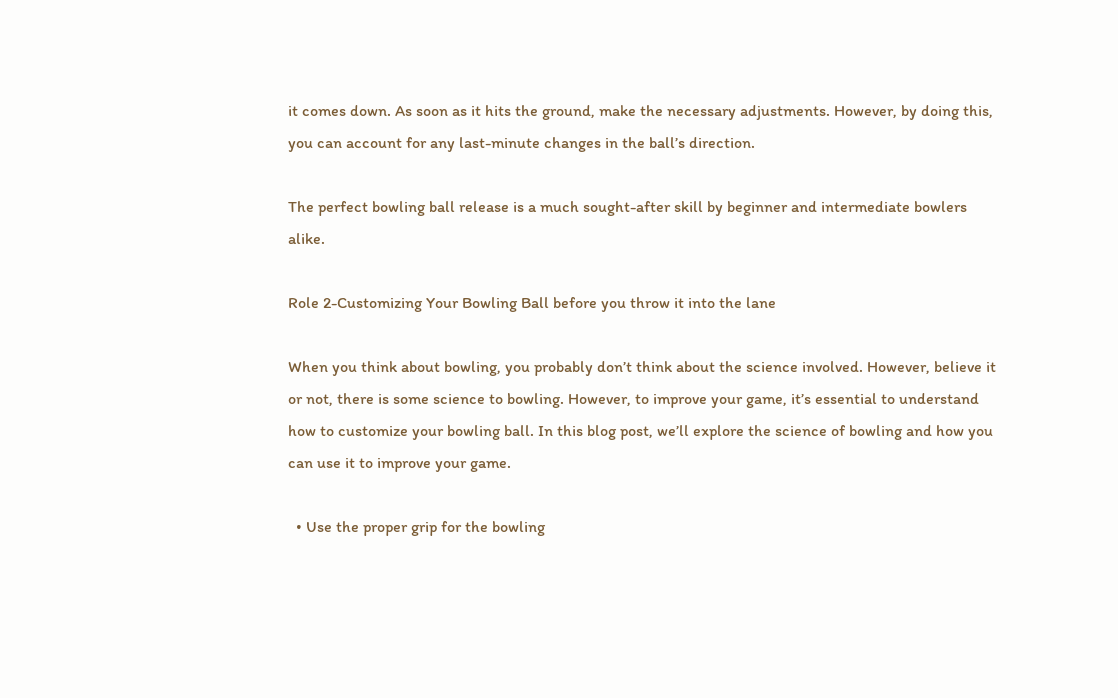it comes down. As soon as it hits the ground, make the necessary adjustments. However, by doing this, you can account for any last-minute changes in the ball’s direction.

The perfect bowling ball release is a much sought-after skill by beginner and intermediate bowlers alike.

Role 2-Customizing Your Bowling Ball before you throw it into the lane

When you think about bowling, you probably don’t think about the science involved. However, believe it or not, there is some science to bowling. However, to improve your game, it’s essential to understand how to customize your bowling ball. In this blog post, we’ll explore the science of bowling and how you can use it to improve your game.

  • Use the proper grip for the bowling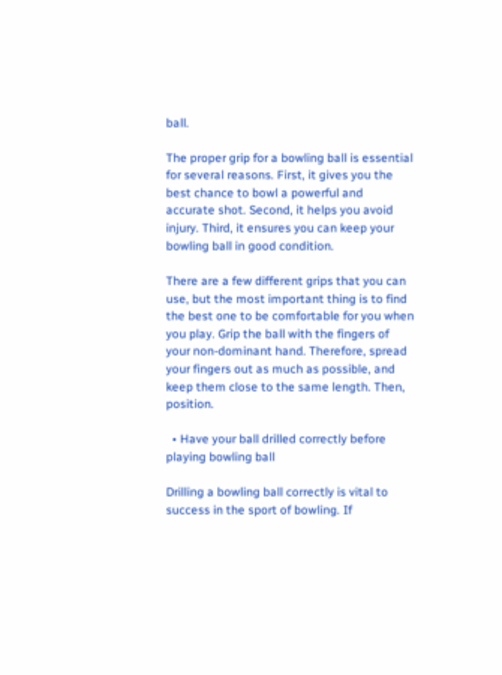ball.

The proper grip for a bowling ball is essential for several reasons. First, it gives you the best chance to bowl a powerful and accurate shot. Second, it helps you avoid injury. Third, it ensures you can keep your bowling ball in good condition.

There are a few different grips that you can use, but the most important thing is to find the best one to be comfortable for you when you play. Grip the ball with the fingers of your non-dominant hand. Therefore, spread your fingers out as much as possible, and keep them close to the same length. Then, position.

  • Have your ball drilled correctly before playing bowling ball

Drilling a bowling ball correctly is vital to success in the sport of bowling. If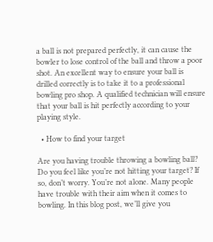a ball is not prepared perfectly, it can cause the bowler to lose control of the ball and throw a poor shot. An excellent way to ensure your ball is drilled correctly is to take it to a professional bowling pro shop. A qualified technician will ensure that your ball is hit perfectly according to your playing style.

  • How to find your target

Are you having trouble throwing a bowling ball? Do you feel like you’re not hitting your target? If so, don’t worry. You’re not alone. Many people have trouble with their aim when it comes to bowling. In this blog post, we’ll give you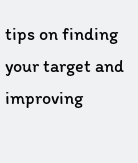tips on finding your target and improving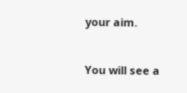your aim.


You will see a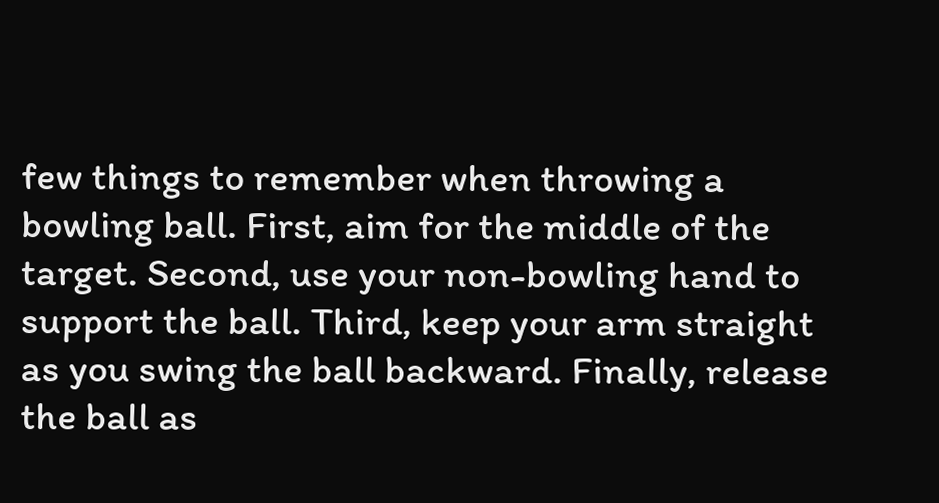few things to remember when throwing a bowling ball. First, aim for the middle of the target. Second, use your non-bowling hand to support the ball. Third, keep your arm straight as you swing the ball backward. Finally, release the ball as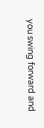you swing forward and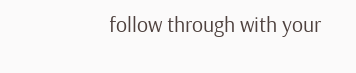follow through with your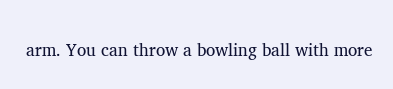arm. You can throw a bowling ball with more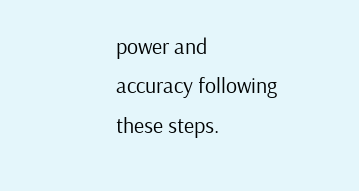power and accuracy following these steps.